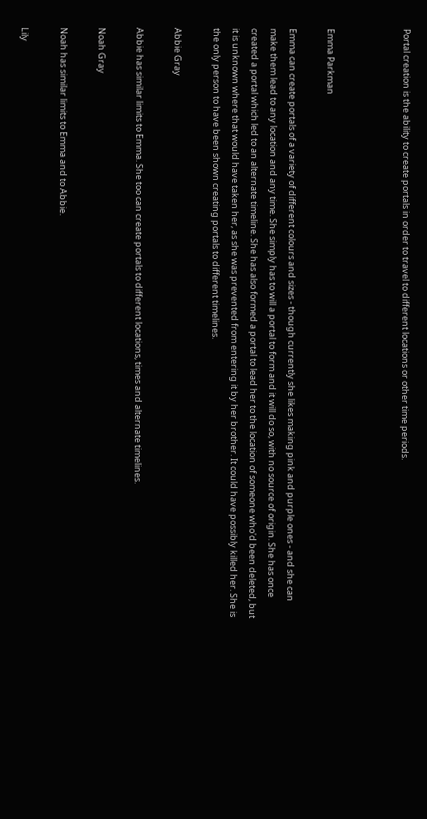Portal creation is the ability to create portals in order to travel to different locations or other time periods.



Emma Parkman

Emma can create portals of a variety of different colours and sizes - though currently she likes making pink and purple ones - and she can make them lead to any location and any time. She simply has to will a portal to form and it will do so, with no source of origin. She has once created a portal which led to an alternate timeline. She has also formed a portal to lead her to the location of someone who'd been deleted, but it is unknown where that would have taken her, as she was prevented from entering it by her brother. It could have possibly killed her. She is the only person to have been shown creating portals to different timelines.

Abbie Gray

Abbie has similar limits to Emma. She too can create portals to different locations, times and alternate timelines.

Noah Gray

Noah has similar limits to Emma and to Abbie.

Lily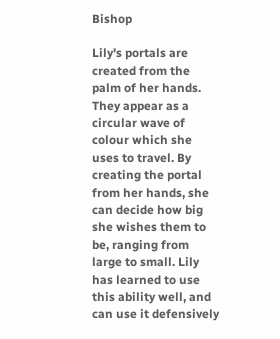Bishop

Lily's portals are created from the palm of her hands. They appear as a circular wave of colour which she uses to travel. By creating the portal from her hands, she can decide how big she wishes them to be, ranging from large to small. Lily has learned to use this ability well, and can use it defensively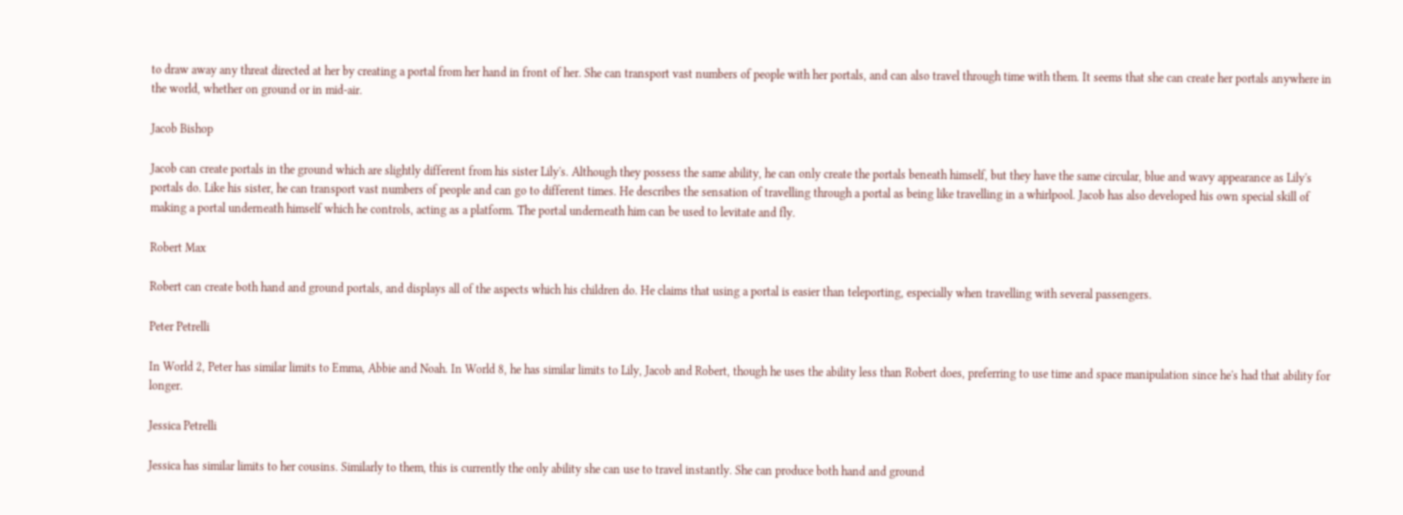to draw away any threat directed at her by creating a portal from her hand in front of her. She can transport vast numbers of people with her portals, and can also travel through time with them. It seems that she can create her portals anywhere in the world, whether on ground or in mid-air.

Jacob Bishop

Jacob can create portals in the ground which are slightly different from his sister Lily's. Although they possess the same ability, he can only create the portals beneath himself, but they have the same circular, blue and wavy appearance as Lily's portals do. Like his sister, he can transport vast numbers of people and can go to different times. He describes the sensation of travelling through a portal as being like travelling in a whirlpool. Jacob has also developed his own special skill of making a portal underneath himself which he controls, acting as a platform. The portal underneath him can be used to levitate and fly.

Robert Max

Robert can create both hand and ground portals, and displays all of the aspects which his children do. He claims that using a portal is easier than teleporting, especially when travelling with several passengers.

Peter Petrelli

In World 2, Peter has similar limits to Emma, Abbie and Noah. In World 8, he has similar limits to Lily, Jacob and Robert, though he uses the ability less than Robert does, preferring to use time and space manipulation since he's had that ability for longer.

Jessica Petrelli

Jessica has similar limits to her cousins. Similarly to them, this is currently the only ability she can use to travel instantly. She can produce both hand and ground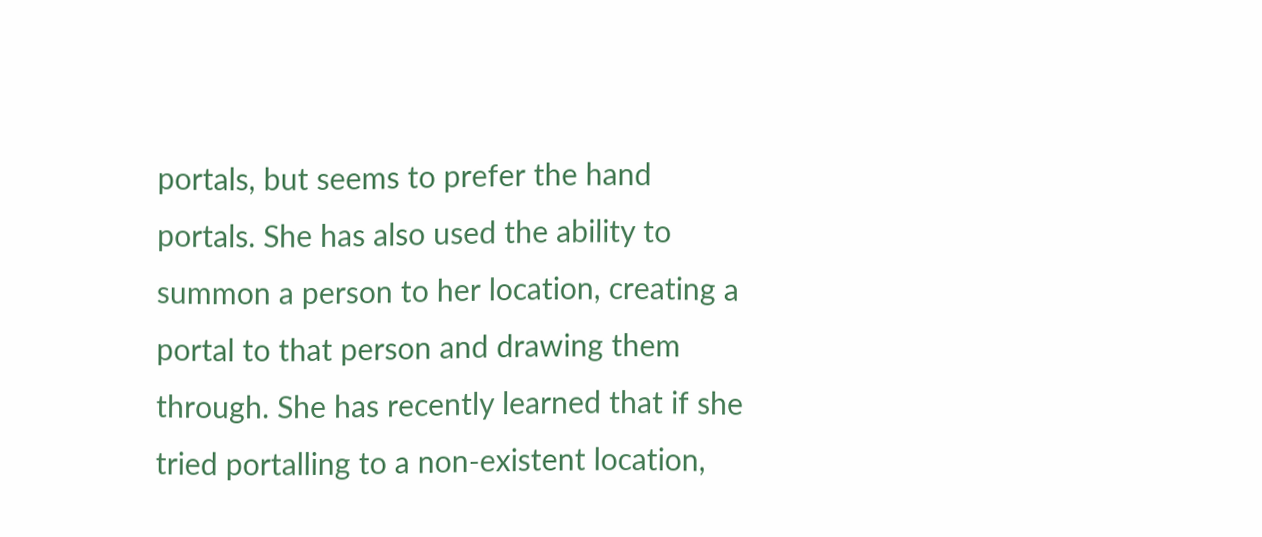portals, but seems to prefer the hand portals. She has also used the ability to summon a person to her location, creating a portal to that person and drawing them through. She has recently learned that if she tried portalling to a non-existent location,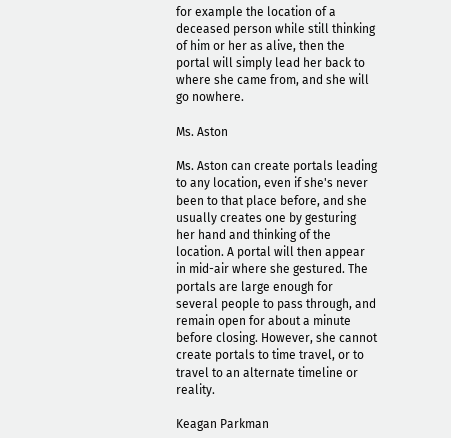for example the location of a deceased person while still thinking of him or her as alive, then the portal will simply lead her back to where she came from, and she will go nowhere.

Ms. Aston

Ms. Aston can create portals leading to any location, even if she's never been to that place before, and she usually creates one by gesturing her hand and thinking of the location. A portal will then appear in mid-air where she gestured. The portals are large enough for several people to pass through, and remain open for about a minute before closing. However, she cannot create portals to time travel, or to travel to an alternate timeline or reality.

Keagan Parkman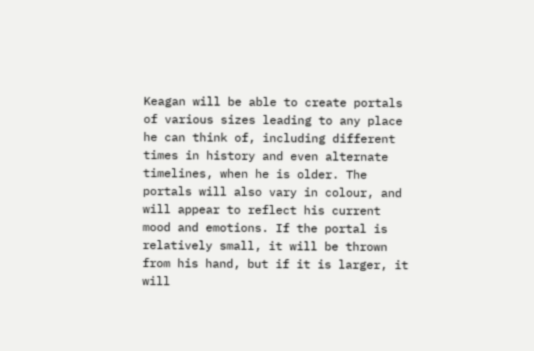Keagan will be able to create portals of various sizes leading to any place he can think of, including different times in history and even alternate timelines, when he is older. The portals will also vary in colour, and will appear to reflect his current mood and emotions. If the portal is relatively small, it will be thrown from his hand, but if it is larger, it will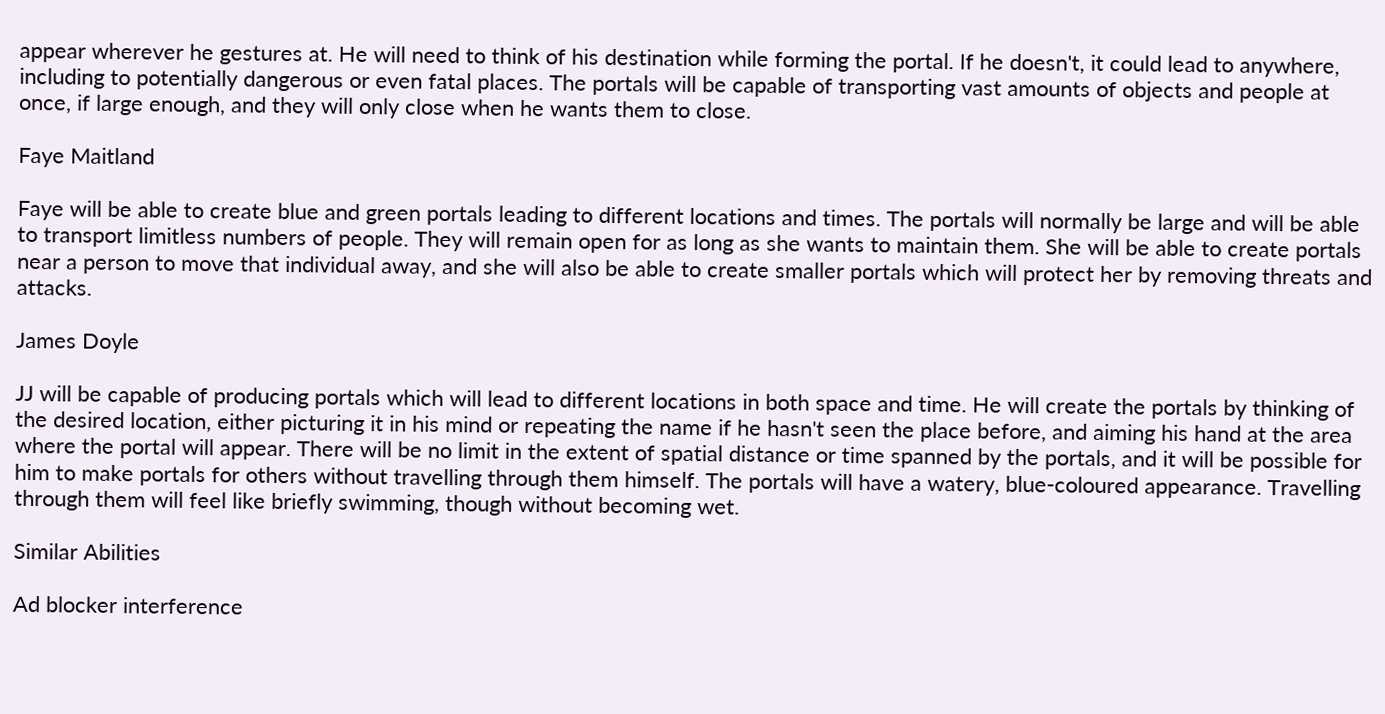appear wherever he gestures at. He will need to think of his destination while forming the portal. If he doesn't, it could lead to anywhere, including to potentially dangerous or even fatal places. The portals will be capable of transporting vast amounts of objects and people at once, if large enough, and they will only close when he wants them to close.

Faye Maitland

Faye will be able to create blue and green portals leading to different locations and times. The portals will normally be large and will be able to transport limitless numbers of people. They will remain open for as long as she wants to maintain them. She will be able to create portals near a person to move that individual away, and she will also be able to create smaller portals which will protect her by removing threats and attacks.

James Doyle

JJ will be capable of producing portals which will lead to different locations in both space and time. He will create the portals by thinking of the desired location, either picturing it in his mind or repeating the name if he hasn't seen the place before, and aiming his hand at the area where the portal will appear. There will be no limit in the extent of spatial distance or time spanned by the portals, and it will be possible for him to make portals for others without travelling through them himself. The portals will have a watery, blue-coloured appearance. Travelling through them will feel like briefly swimming, though without becoming wet.

Similar Abilities

Ad blocker interference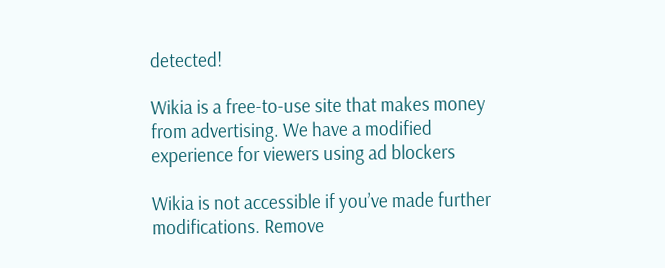detected!

Wikia is a free-to-use site that makes money from advertising. We have a modified experience for viewers using ad blockers

Wikia is not accessible if you’ve made further modifications. Remove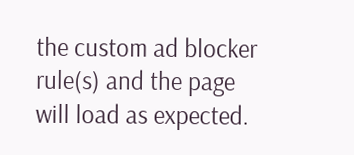the custom ad blocker rule(s) and the page will load as expected.